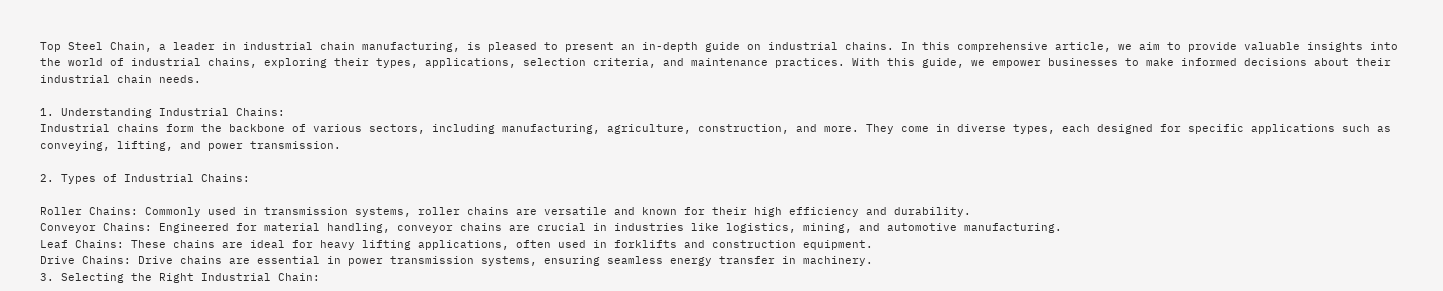Top Steel Chain, a leader in industrial chain manufacturing, is pleased to present an in-depth guide on industrial chains. In this comprehensive article, we aim to provide valuable insights into the world of industrial chains, exploring their types, applications, selection criteria, and maintenance practices. With this guide, we empower businesses to make informed decisions about their industrial chain needs.

1. Understanding Industrial Chains:
Industrial chains form the backbone of various sectors, including manufacturing, agriculture, construction, and more. They come in diverse types, each designed for specific applications such as conveying, lifting, and power transmission.

2. Types of Industrial Chains:

Roller Chains: Commonly used in transmission systems, roller chains are versatile and known for their high efficiency and durability.
Conveyor Chains: Engineered for material handling, conveyor chains are crucial in industries like logistics, mining, and automotive manufacturing.
Leaf Chains: These chains are ideal for heavy lifting applications, often used in forklifts and construction equipment.
Drive Chains: Drive chains are essential in power transmission systems, ensuring seamless energy transfer in machinery.
3. Selecting the Right Industrial Chain: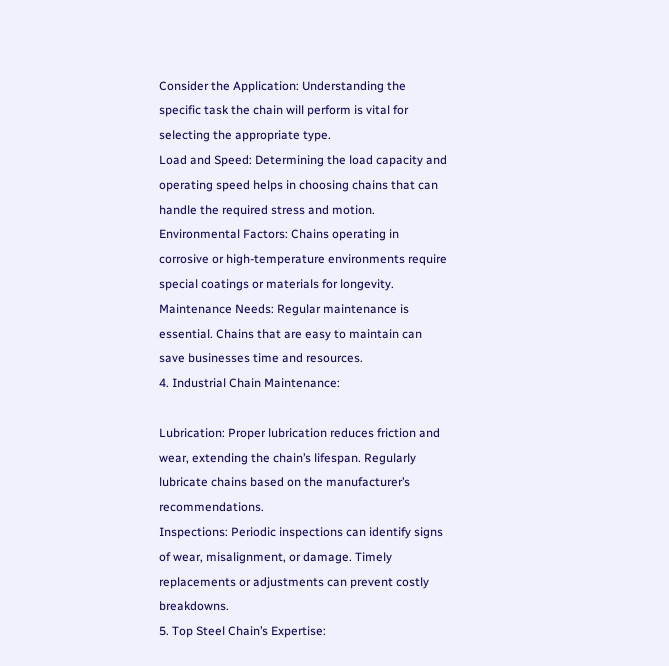Consider the Application: Understanding the specific task the chain will perform is vital for selecting the appropriate type.
Load and Speed: Determining the load capacity and operating speed helps in choosing chains that can handle the required stress and motion.
Environmental Factors: Chains operating in corrosive or high-temperature environments require special coatings or materials for longevity.
Maintenance Needs: Regular maintenance is essential. Chains that are easy to maintain can save businesses time and resources.
4. Industrial Chain Maintenance:

Lubrication: Proper lubrication reduces friction and wear, extending the chain’s lifespan. Regularly lubricate chains based on the manufacturer’s recommendations.
Inspections: Periodic inspections can identify signs of wear, misalignment, or damage. Timely replacements or adjustments can prevent costly breakdowns.
5. Top Steel Chain’s Expertise: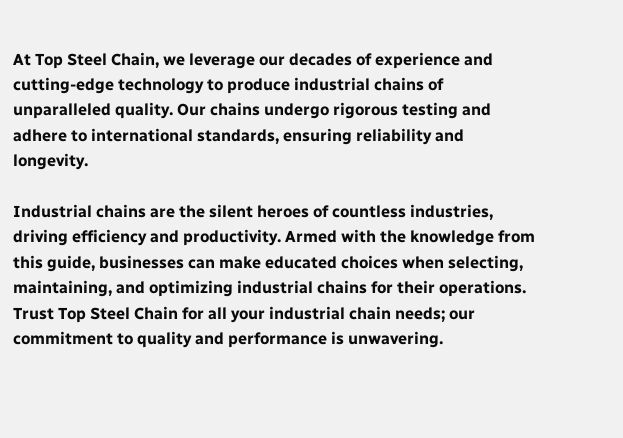At Top Steel Chain, we leverage our decades of experience and cutting-edge technology to produce industrial chains of unparalleled quality. Our chains undergo rigorous testing and adhere to international standards, ensuring reliability and longevity.

Industrial chains are the silent heroes of countless industries, driving efficiency and productivity. Armed with the knowledge from this guide, businesses can make educated choices when selecting, maintaining, and optimizing industrial chains for their operations. Trust Top Steel Chain for all your industrial chain needs; our commitment to quality and performance is unwavering.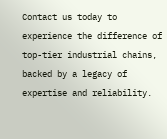Contact us today to experience the difference of top-tier industrial chains, backed by a legacy of expertise and reliability.